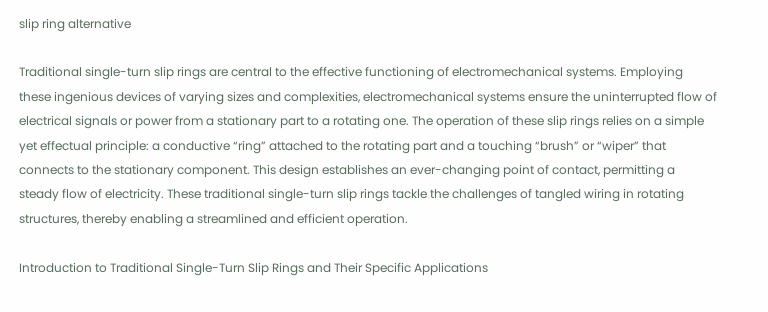slip ring alternative

Traditional single-turn slip rings are central to the effective functioning of electromechanical systems. Employing these ingenious devices of varying sizes and complexities, electromechanical systems ensure the uninterrupted flow of electrical signals or power from a stationary part to a rotating one. The operation of these slip rings relies on a simple yet effectual principle: a conductive “ring” attached to the rotating part and a touching “brush” or “wiper” that connects to the stationary component. This design establishes an ever-changing point of contact, permitting a steady flow of electricity. These traditional single-turn slip rings tackle the challenges of tangled wiring in rotating structures, thereby enabling a streamlined and efficient operation.

Introduction to Traditional Single-Turn Slip Rings and Their Specific Applications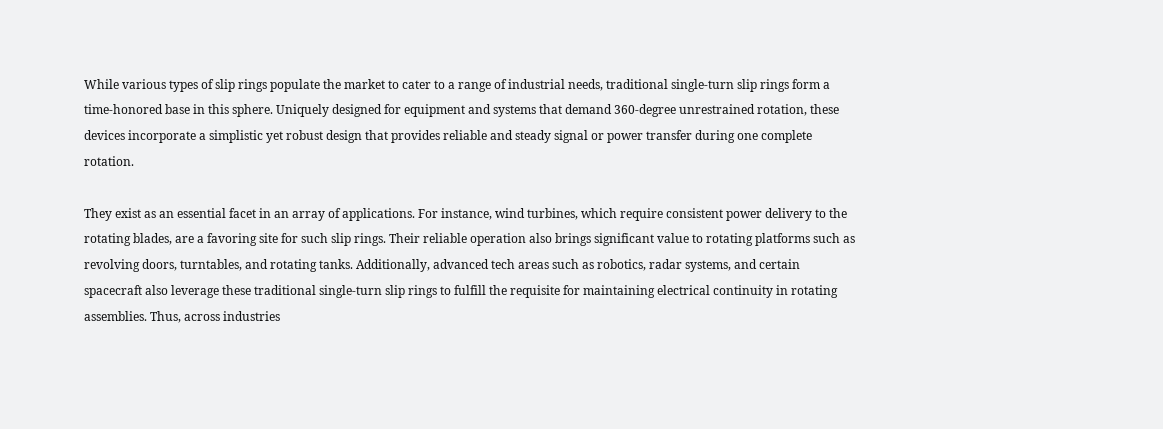While various types of slip rings populate the market to cater to a range of industrial needs, traditional single-turn slip rings form a time-honored base in this sphere. Uniquely designed for equipment and systems that demand 360-degree unrestrained rotation, these devices incorporate a simplistic yet robust design that provides reliable and steady signal or power transfer during one complete rotation.

They exist as an essential facet in an array of applications. For instance, wind turbines, which require consistent power delivery to the rotating blades, are a favoring site for such slip rings. Their reliable operation also brings significant value to rotating platforms such as revolving doors, turntables, and rotating tanks. Additionally, advanced tech areas such as robotics, radar systems, and certain spacecraft also leverage these traditional single-turn slip rings to fulfill the requisite for maintaining electrical continuity in rotating assemblies. Thus, across industries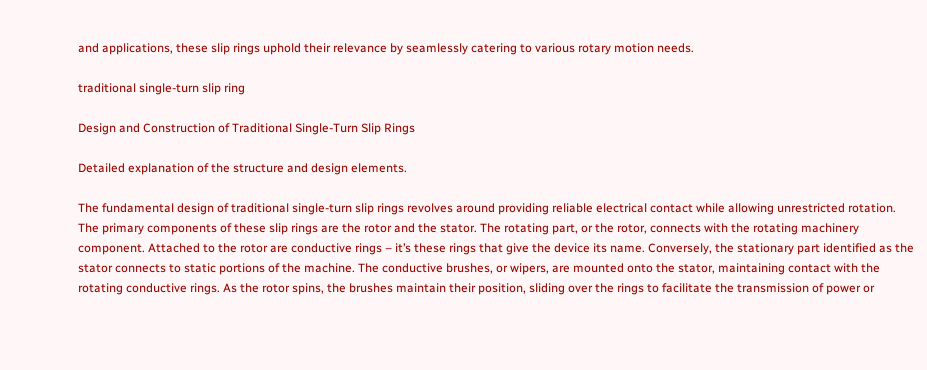and applications, these slip rings uphold their relevance by seamlessly catering to various rotary motion needs.

traditional single-turn slip ring

Design and Construction of Traditional Single-Turn Slip Rings

Detailed explanation of the structure and design elements.

The fundamental design of traditional single-turn slip rings revolves around providing reliable electrical contact while allowing unrestricted rotation. The primary components of these slip rings are the rotor and the stator. The rotating part, or the rotor, connects with the rotating machinery component. Attached to the rotor are conductive rings – it’s these rings that give the device its name. Conversely, the stationary part identified as the stator connects to static portions of the machine. The conductive brushes, or wipers, are mounted onto the stator, maintaining contact with the rotating conductive rings. As the rotor spins, the brushes maintain their position, sliding over the rings to facilitate the transmission of power or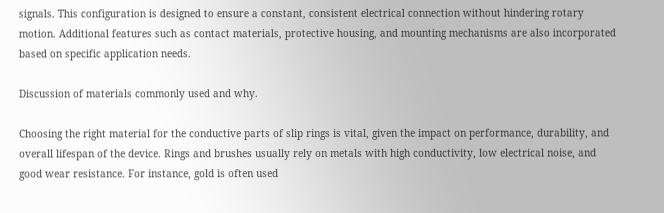signals. This configuration is designed to ensure a constant, consistent electrical connection without hindering rotary motion. Additional features such as contact materials, protective housing, and mounting mechanisms are also incorporated based on specific application needs.

Discussion of materials commonly used and why.

Choosing the right material for the conductive parts of slip rings is vital, given the impact on performance, durability, and overall lifespan of the device. Rings and brushes usually rely on metals with high conductivity, low electrical noise, and good wear resistance. For instance, gold is often used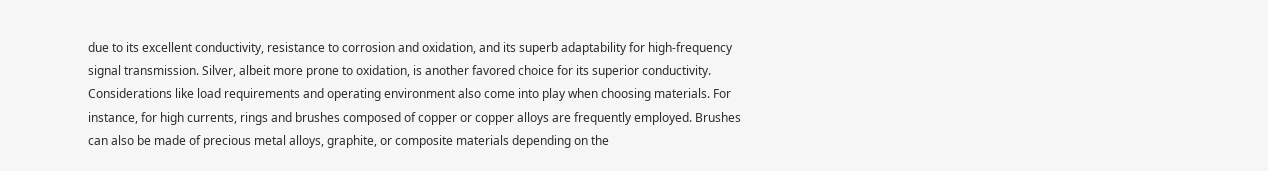due to its excellent conductivity, resistance to corrosion and oxidation, and its superb adaptability for high-frequency signal transmission. Silver, albeit more prone to oxidation, is another favored choice for its superior conductivity. Considerations like load requirements and operating environment also come into play when choosing materials. For instance, for high currents, rings and brushes composed of copper or copper alloys are frequently employed. Brushes can also be made of precious metal alloys, graphite, or composite materials depending on the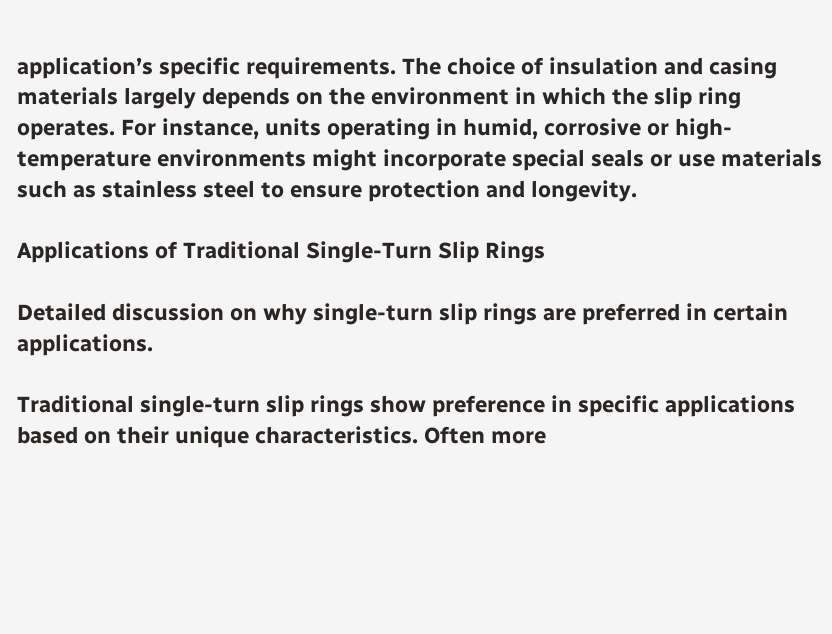application’s specific requirements. The choice of insulation and casing materials largely depends on the environment in which the slip ring operates. For instance, units operating in humid, corrosive or high-temperature environments might incorporate special seals or use materials such as stainless steel to ensure protection and longevity.

Applications of Traditional Single-Turn Slip Rings

Detailed discussion on why single-turn slip rings are preferred in certain applications.

Traditional single-turn slip rings show preference in specific applications based on their unique characteristics. Often more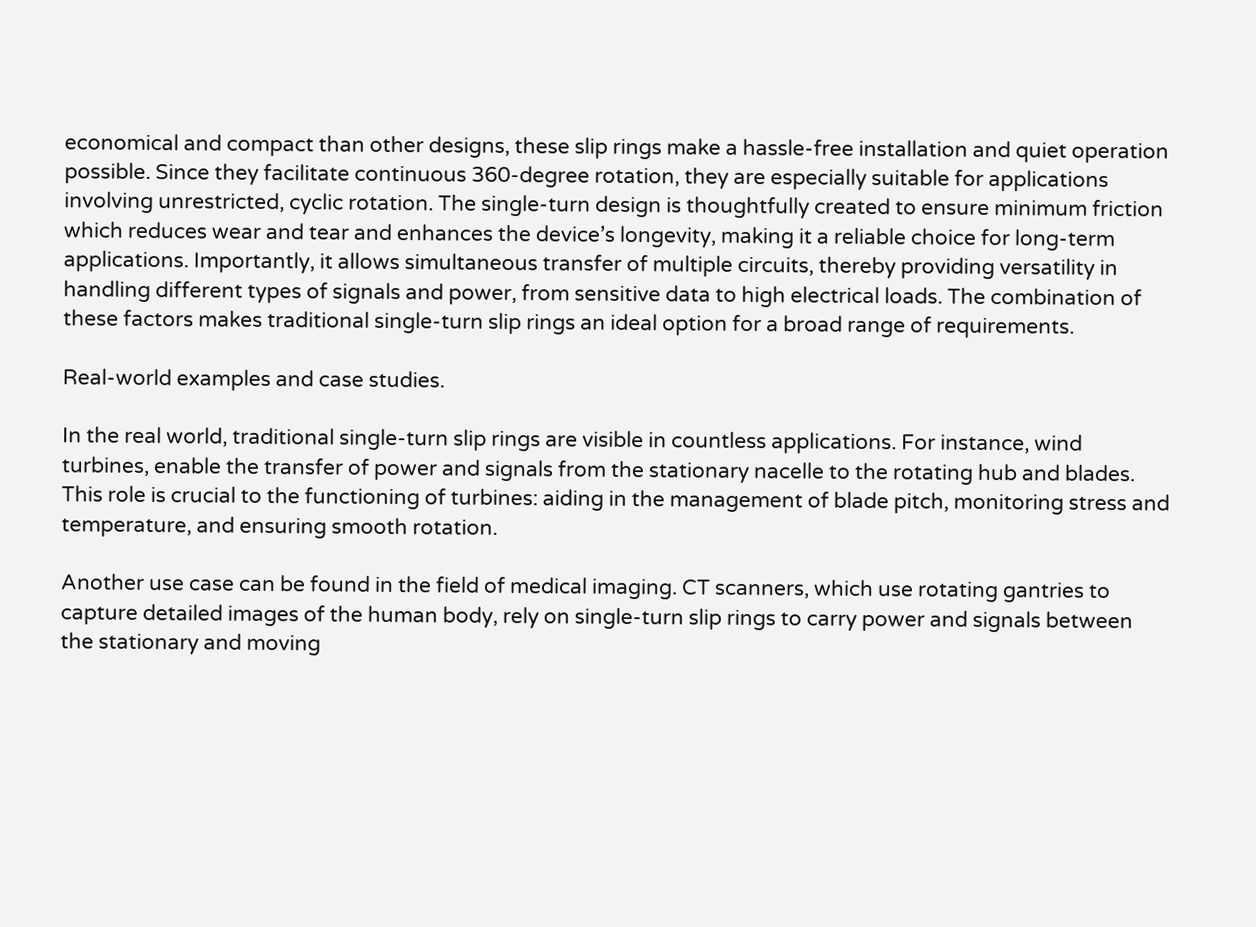economical and compact than other designs, these slip rings make a hassle-free installation and quiet operation possible. Since they facilitate continuous 360-degree rotation, they are especially suitable for applications involving unrestricted, cyclic rotation. The single-turn design is thoughtfully created to ensure minimum friction which reduces wear and tear and enhances the device’s longevity, making it a reliable choice for long-term applications. Importantly, it allows simultaneous transfer of multiple circuits, thereby providing versatility in handling different types of signals and power, from sensitive data to high electrical loads. The combination of these factors makes traditional single-turn slip rings an ideal option for a broad range of requirements.

Real-world examples and case studies.

In the real world, traditional single-turn slip rings are visible in countless applications. For instance, wind turbines, enable the transfer of power and signals from the stationary nacelle to the rotating hub and blades. This role is crucial to the functioning of turbines: aiding in the management of blade pitch, monitoring stress and temperature, and ensuring smooth rotation.

Another use case can be found in the field of medical imaging. CT scanners, which use rotating gantries to capture detailed images of the human body, rely on single-turn slip rings to carry power and signals between the stationary and moving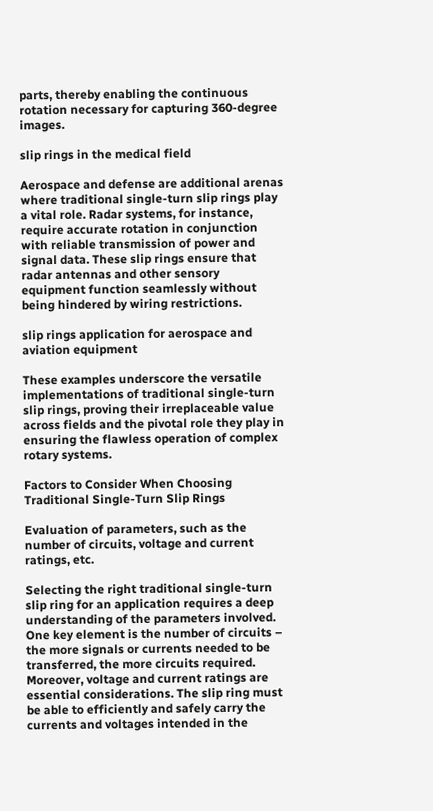parts, thereby enabling the continuous rotation necessary for capturing 360-degree images.

slip rings in the medical field

Aerospace and defense are additional arenas where traditional single-turn slip rings play a vital role. Radar systems, for instance, require accurate rotation in conjunction with reliable transmission of power and signal data. These slip rings ensure that radar antennas and other sensory equipment function seamlessly without being hindered by wiring restrictions.

slip rings application for aerospace and aviation equipment

These examples underscore the versatile implementations of traditional single-turn slip rings, proving their irreplaceable value across fields and the pivotal role they play in ensuring the flawless operation of complex rotary systems.

Factors to Consider When Choosing Traditional Single-Turn Slip Rings

Evaluation of parameters, such as the number of circuits, voltage and current ratings, etc.

Selecting the right traditional single-turn slip ring for an application requires a deep understanding of the parameters involved. One key element is the number of circuits – the more signals or currents needed to be transferred, the more circuits required. Moreover, voltage and current ratings are essential considerations. The slip ring must be able to efficiently and safely carry the currents and voltages intended in the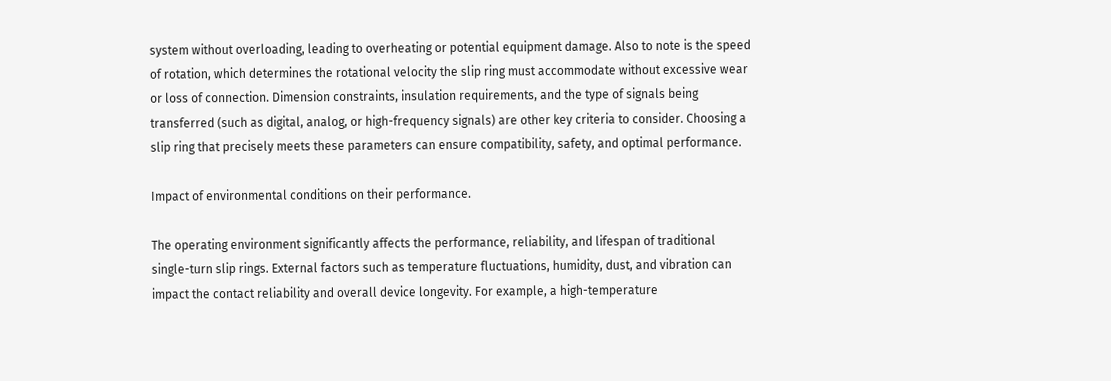system without overloading, leading to overheating or potential equipment damage. Also to note is the speed of rotation, which determines the rotational velocity the slip ring must accommodate without excessive wear or loss of connection. Dimension constraints, insulation requirements, and the type of signals being transferred (such as digital, analog, or high-frequency signals) are other key criteria to consider. Choosing a slip ring that precisely meets these parameters can ensure compatibility, safety, and optimal performance.

Impact of environmental conditions on their performance.

The operating environment significantly affects the performance, reliability, and lifespan of traditional single-turn slip rings. External factors such as temperature fluctuations, humidity, dust, and vibration can impact the contact reliability and overall device longevity. For example, a high-temperature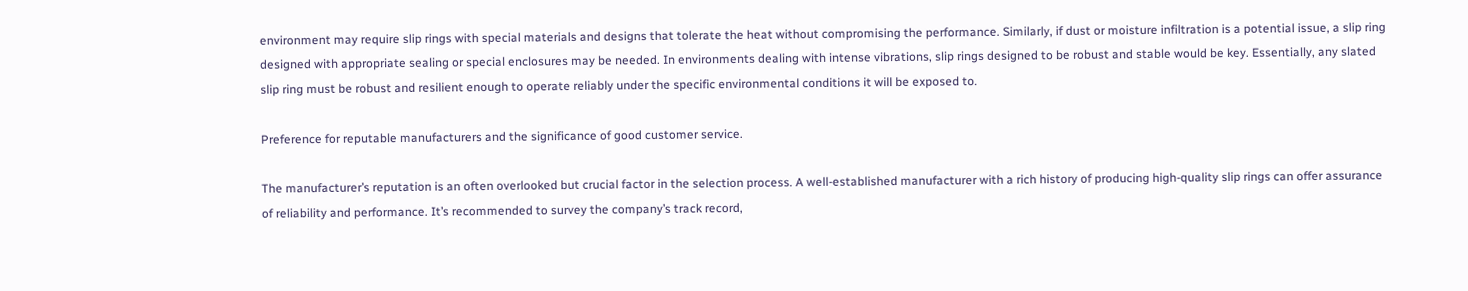environment may require slip rings with special materials and designs that tolerate the heat without compromising the performance. Similarly, if dust or moisture infiltration is a potential issue, a slip ring designed with appropriate sealing or special enclosures may be needed. In environments dealing with intense vibrations, slip rings designed to be robust and stable would be key. Essentially, any slated slip ring must be robust and resilient enough to operate reliably under the specific environmental conditions it will be exposed to.

Preference for reputable manufacturers and the significance of good customer service.

The manufacturer’s reputation is an often overlooked but crucial factor in the selection process. A well-established manufacturer with a rich history of producing high-quality slip rings can offer assurance of reliability and performance. It’s recommended to survey the company’s track record,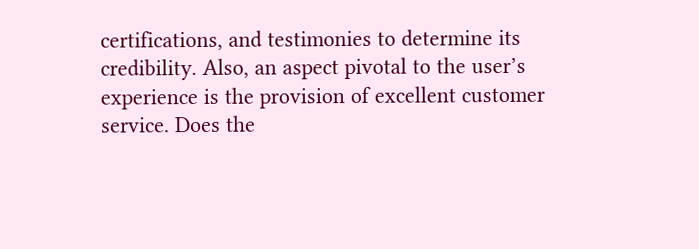certifications, and testimonies to determine its credibility. Also, an aspect pivotal to the user’s experience is the provision of excellent customer service. Does the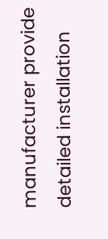manufacturer provide detailed installation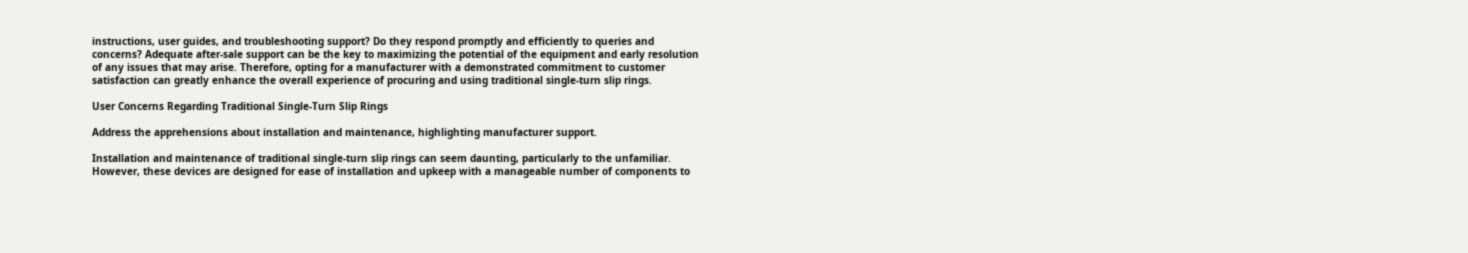instructions, user guides, and troubleshooting support? Do they respond promptly and efficiently to queries and concerns? Adequate after-sale support can be the key to maximizing the potential of the equipment and early resolution of any issues that may arise. Therefore, opting for a manufacturer with a demonstrated commitment to customer satisfaction can greatly enhance the overall experience of procuring and using traditional single-turn slip rings.

User Concerns Regarding Traditional Single-Turn Slip Rings

Address the apprehensions about installation and maintenance, highlighting manufacturer support.

Installation and maintenance of traditional single-turn slip rings can seem daunting, particularly to the unfamiliar. However, these devices are designed for ease of installation and upkeep with a manageable number of components to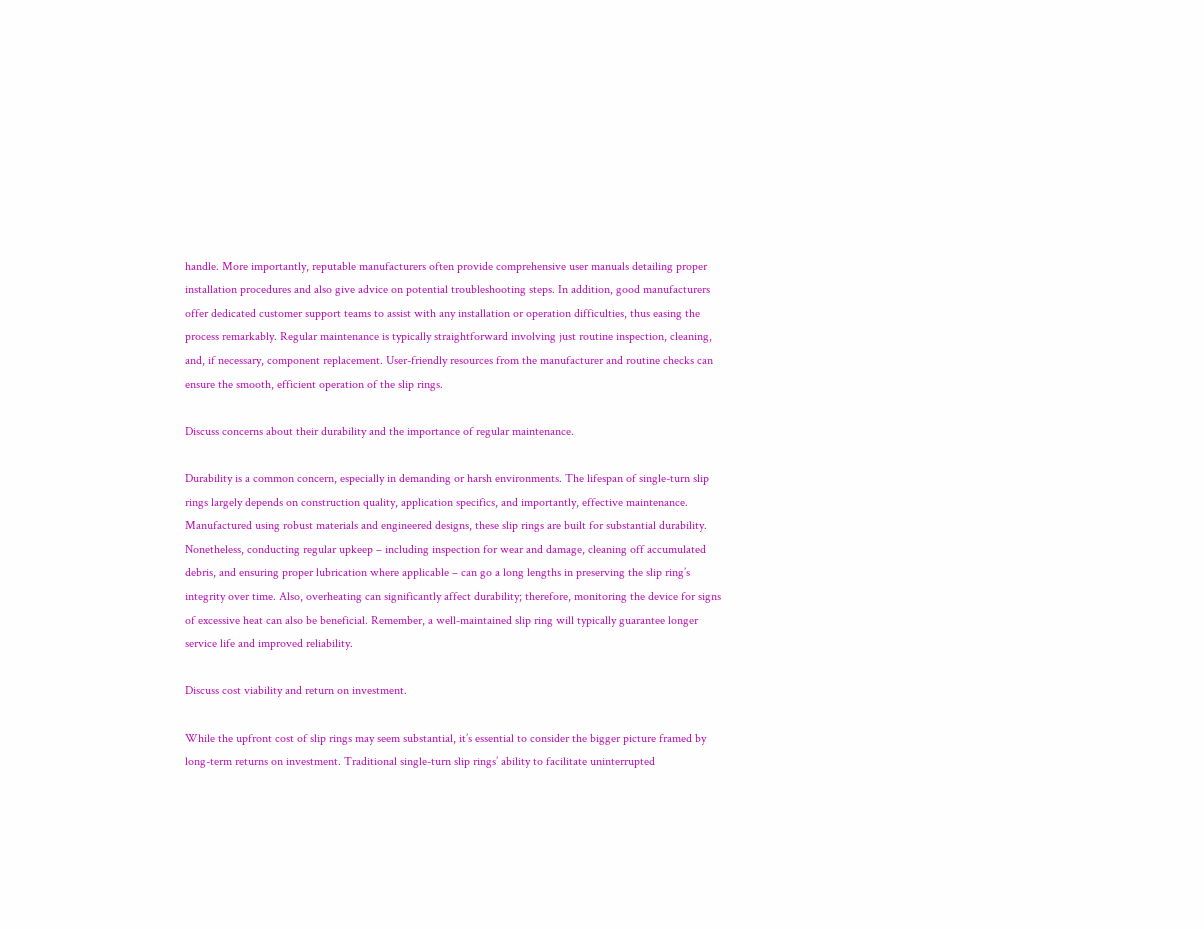handle. More importantly, reputable manufacturers often provide comprehensive user manuals detailing proper installation procedures and also give advice on potential troubleshooting steps. In addition, good manufacturers offer dedicated customer support teams to assist with any installation or operation difficulties, thus easing the process remarkably. Regular maintenance is typically straightforward involving just routine inspection, cleaning, and, if necessary, component replacement. User-friendly resources from the manufacturer and routine checks can ensure the smooth, efficient operation of the slip rings.

Discuss concerns about their durability and the importance of regular maintenance.

Durability is a common concern, especially in demanding or harsh environments. The lifespan of single-turn slip rings largely depends on construction quality, application specifics, and importantly, effective maintenance. Manufactured using robust materials and engineered designs, these slip rings are built for substantial durability. Nonetheless, conducting regular upkeep – including inspection for wear and damage, cleaning off accumulated debris, and ensuring proper lubrication where applicable – can go a long lengths in preserving the slip ring’s integrity over time. Also, overheating can significantly affect durability; therefore, monitoring the device for signs of excessive heat can also be beneficial. Remember, a well-maintained slip ring will typically guarantee longer service life and improved reliability.

Discuss cost viability and return on investment.

While the upfront cost of slip rings may seem substantial, it’s essential to consider the bigger picture framed by long-term returns on investment. Traditional single-turn slip rings’ ability to facilitate uninterrupted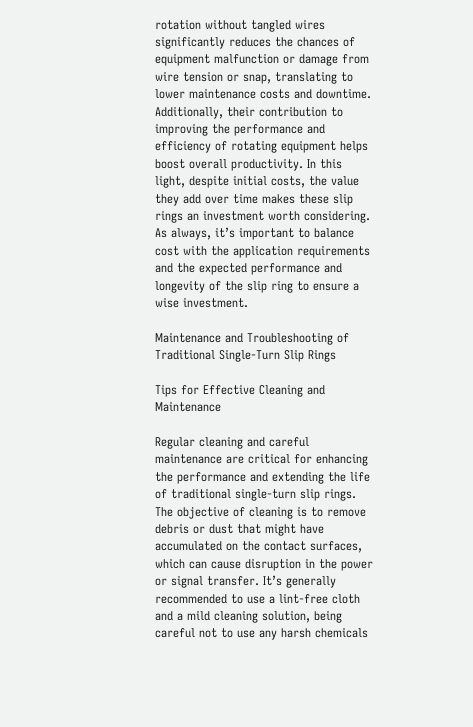rotation without tangled wires significantly reduces the chances of equipment malfunction or damage from wire tension or snap, translating to lower maintenance costs and downtime. Additionally, their contribution to improving the performance and efficiency of rotating equipment helps boost overall productivity. In this light, despite initial costs, the value they add over time makes these slip rings an investment worth considering. As always, it’s important to balance cost with the application requirements and the expected performance and longevity of the slip ring to ensure a wise investment.

Maintenance and Troubleshooting of Traditional Single-Turn Slip Rings

Tips for Effective Cleaning and Maintenance

Regular cleaning and careful maintenance are critical for enhancing the performance and extending the life of traditional single-turn slip rings. The objective of cleaning is to remove debris or dust that might have accumulated on the contact surfaces, which can cause disruption in the power or signal transfer. It’s generally recommended to use a lint-free cloth and a mild cleaning solution, being careful not to use any harsh chemicals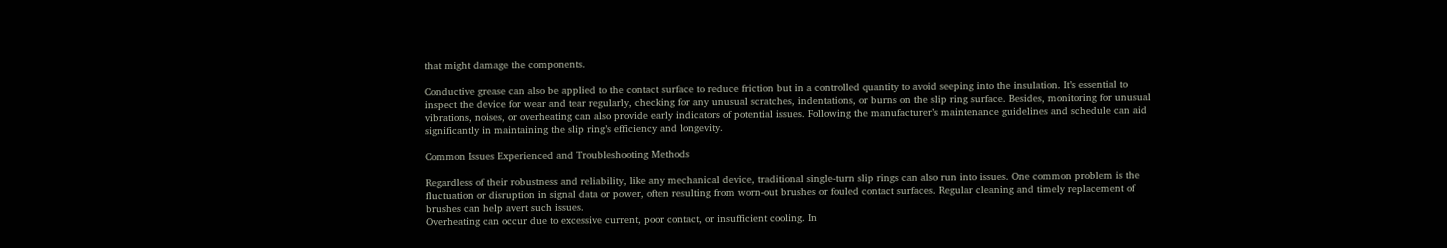that might damage the components.

Conductive grease can also be applied to the contact surface to reduce friction but in a controlled quantity to avoid seeping into the insulation. It’s essential to inspect the device for wear and tear regularly, checking for any unusual scratches, indentations, or burns on the slip ring surface. Besides, monitoring for unusual vibrations, noises, or overheating can also provide early indicators of potential issues. Following the manufacturer’s maintenance guidelines and schedule can aid significantly in maintaining the slip ring’s efficiency and longevity.

Common Issues Experienced and Troubleshooting Methods

Regardless of their robustness and reliability, like any mechanical device, traditional single-turn slip rings can also run into issues. One common problem is the fluctuation or disruption in signal data or power, often resulting from worn-out brushes or fouled contact surfaces. Regular cleaning and timely replacement of brushes can help avert such issues.
Overheating can occur due to excessive current, poor contact, or insufficient cooling. In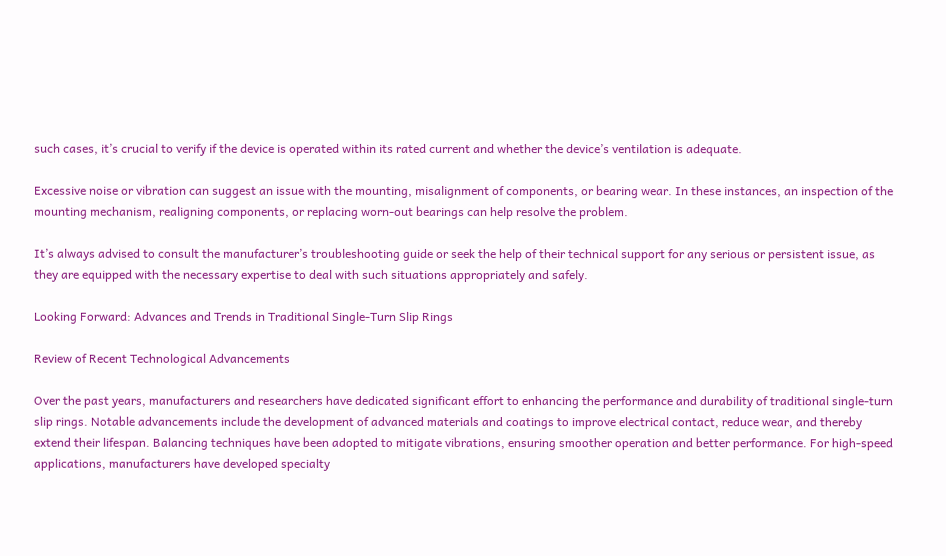such cases, it’s crucial to verify if the device is operated within its rated current and whether the device’s ventilation is adequate.

Excessive noise or vibration can suggest an issue with the mounting, misalignment of components, or bearing wear. In these instances, an inspection of the mounting mechanism, realigning components, or replacing worn-out bearings can help resolve the problem.

It’s always advised to consult the manufacturer’s troubleshooting guide or seek the help of their technical support for any serious or persistent issue, as they are equipped with the necessary expertise to deal with such situations appropriately and safely.

Looking Forward: Advances and Trends in Traditional Single-Turn Slip Rings

Review of Recent Technological Advancements

Over the past years, manufacturers and researchers have dedicated significant effort to enhancing the performance and durability of traditional single-turn slip rings. Notable advancements include the development of advanced materials and coatings to improve electrical contact, reduce wear, and thereby extend their lifespan. Balancing techniques have been adopted to mitigate vibrations, ensuring smoother operation and better performance. For high-speed applications, manufacturers have developed specialty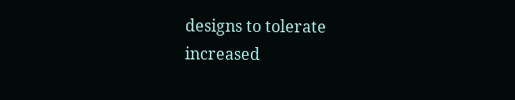designs to tolerate increased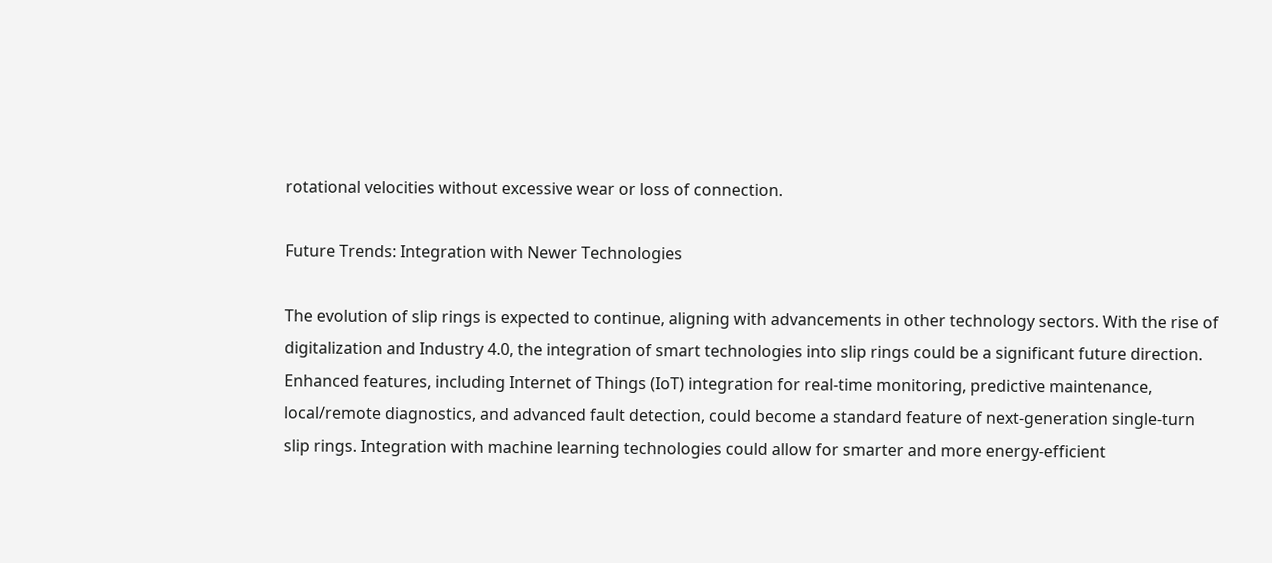rotational velocities without excessive wear or loss of connection.

Future Trends: Integration with Newer Technologies

The evolution of slip rings is expected to continue, aligning with advancements in other technology sectors. With the rise of digitalization and Industry 4.0, the integration of smart technologies into slip rings could be a significant future direction. Enhanced features, including Internet of Things (IoT) integration for real-time monitoring, predictive maintenance, local/remote diagnostics, and advanced fault detection, could become a standard feature of next-generation single-turn slip rings. Integration with machine learning technologies could allow for smarter and more energy-efficient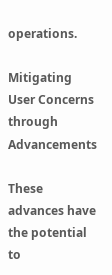operations.

Mitigating User Concerns through Advancements

These advances have the potential to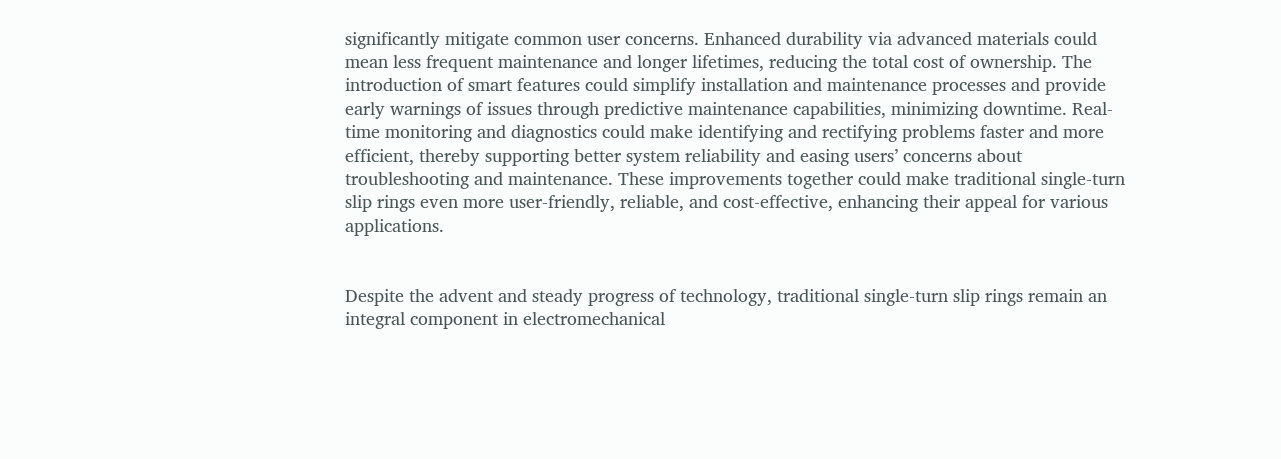significantly mitigate common user concerns. Enhanced durability via advanced materials could mean less frequent maintenance and longer lifetimes, reducing the total cost of ownership. The introduction of smart features could simplify installation and maintenance processes and provide early warnings of issues through predictive maintenance capabilities, minimizing downtime. Real-time monitoring and diagnostics could make identifying and rectifying problems faster and more efficient, thereby supporting better system reliability and easing users’ concerns about troubleshooting and maintenance. These improvements together could make traditional single-turn slip rings even more user-friendly, reliable, and cost-effective, enhancing their appeal for various applications.


Despite the advent and steady progress of technology, traditional single-turn slip rings remain an integral component in electromechanical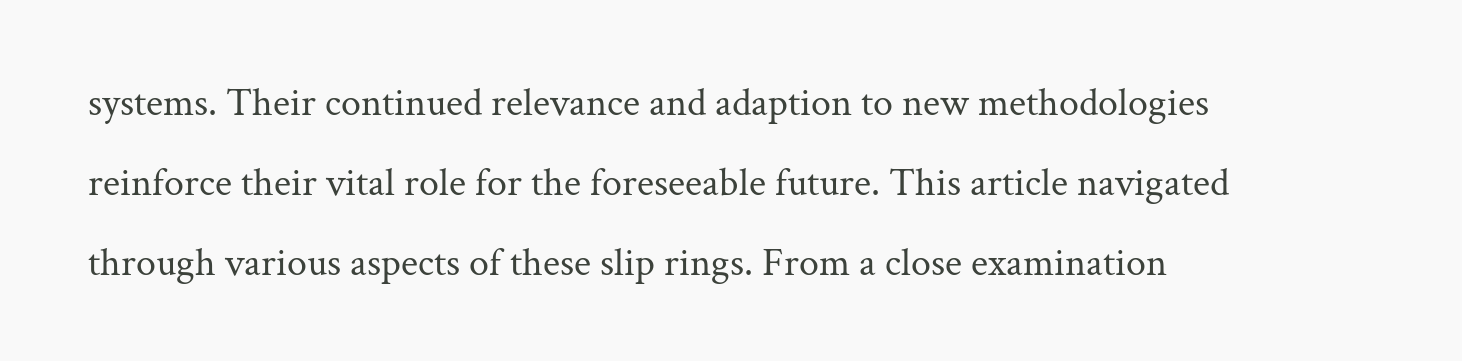systems. Their continued relevance and adaption to new methodologies reinforce their vital role for the foreseeable future. This article navigated through various aspects of these slip rings. From a close examination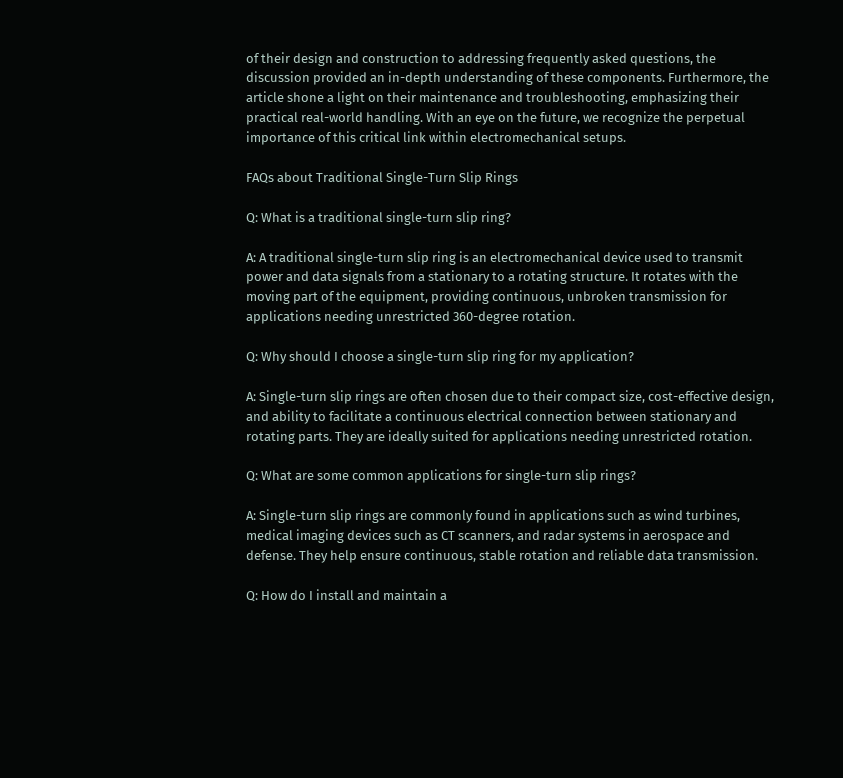of their design and construction to addressing frequently asked questions, the discussion provided an in-depth understanding of these components. Furthermore, the article shone a light on their maintenance and troubleshooting, emphasizing their practical real-world handling. With an eye on the future, we recognize the perpetual importance of this critical link within electromechanical setups.

FAQs about Traditional Single-Turn Slip Rings

Q: What is a traditional single-turn slip ring?

A: A traditional single-turn slip ring is an electromechanical device used to transmit power and data signals from a stationary to a rotating structure. It rotates with the moving part of the equipment, providing continuous, unbroken transmission for applications needing unrestricted 360-degree rotation.

Q: Why should I choose a single-turn slip ring for my application?

A: Single-turn slip rings are often chosen due to their compact size, cost-effective design, and ability to facilitate a continuous electrical connection between stationary and rotating parts. They are ideally suited for applications needing unrestricted rotation.

Q: What are some common applications for single-turn slip rings?

A: Single-turn slip rings are commonly found in applications such as wind turbines, medical imaging devices such as CT scanners, and radar systems in aerospace and defense. They help ensure continuous, stable rotation and reliable data transmission.

Q: How do I install and maintain a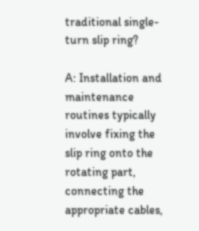traditional single-turn slip ring?

A: Installation and maintenance routines typically involve fixing the slip ring onto the rotating part, connecting the appropriate cables,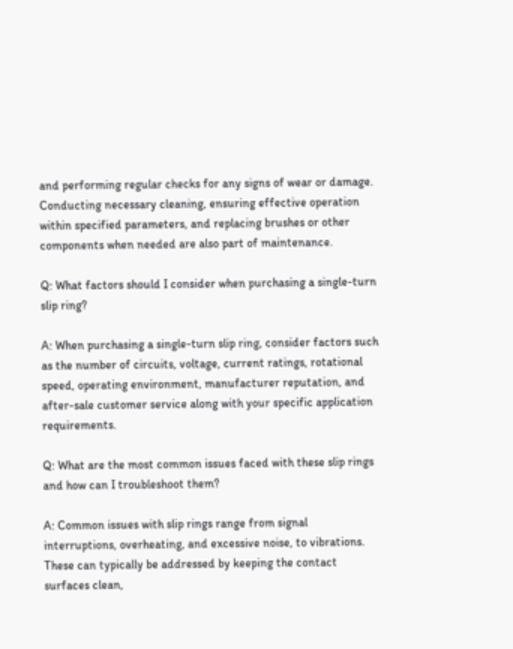and performing regular checks for any signs of wear or damage. Conducting necessary cleaning, ensuring effective operation within specified parameters, and replacing brushes or other components when needed are also part of maintenance.

Q: What factors should I consider when purchasing a single-turn slip ring?

A: When purchasing a single-turn slip ring, consider factors such as the number of circuits, voltage, current ratings, rotational speed, operating environment, manufacturer reputation, and after-sale customer service along with your specific application requirements.

Q: What are the most common issues faced with these slip rings and how can I troubleshoot them?

A: Common issues with slip rings range from signal interruptions, overheating, and excessive noise, to vibrations. These can typically be addressed by keeping the contact surfaces clean,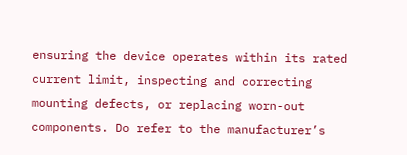ensuring the device operates within its rated current limit, inspecting and correcting mounting defects, or replacing worn-out components. Do refer to the manufacturer’s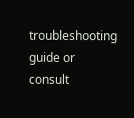troubleshooting guide or consult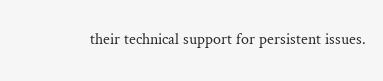their technical support for persistent issues.